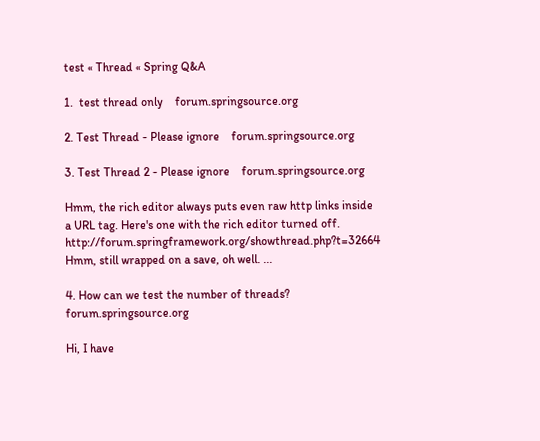test « Thread « Spring Q&A

1.  test thread only    forum.springsource.org

2. Test Thread - Please ignore    forum.springsource.org

3. Test Thread 2 - Please ignore    forum.springsource.org

Hmm, the rich editor always puts even raw http links inside a URL tag. Here's one with the rich editor turned off. http://forum.springframework.org/showthread.php?t=32664 Hmm, still wrapped on a save, oh well. ...

4. How can we test the number of threads?    forum.springsource.org

Hi, I have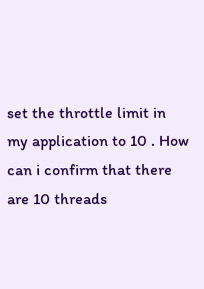set the throttle limit in my application to 10 . How can i confirm that there are 10 threads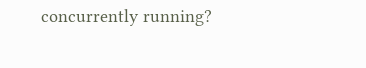concurrently running?